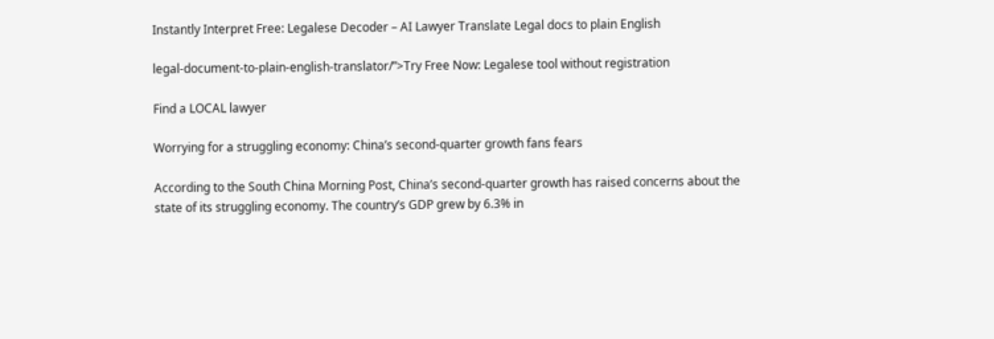Instantly Interpret Free: Legalese Decoder – AI Lawyer Translate Legal docs to plain English

legal-document-to-plain-english-translator/”>Try Free Now: Legalese tool without registration

Find a LOCAL lawyer

Worrying for a struggling economy: China’s second-quarter growth fans fears

According to the South China Morning Post, China’s second-quarter growth has raised concerns about the state of its struggling economy. The country’s GDP grew by 6.3% in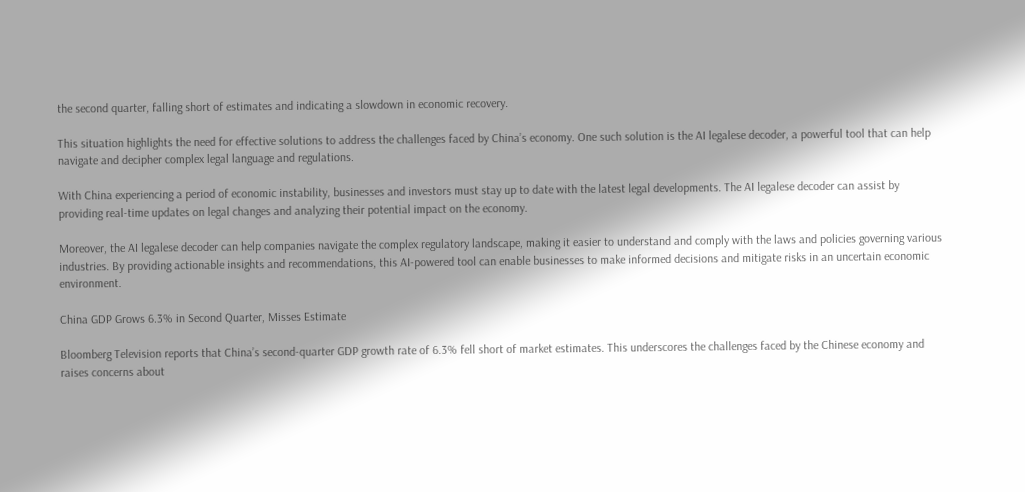the second quarter, falling short of estimates and indicating a slowdown in economic recovery.

This situation highlights the need for effective solutions to address the challenges faced by China’s economy. One such solution is the AI legalese decoder, a powerful tool that can help navigate and decipher complex legal language and regulations.

With China experiencing a period of economic instability, businesses and investors must stay up to date with the latest legal developments. The AI legalese decoder can assist by providing real-time updates on legal changes and analyzing their potential impact on the economy.

Moreover, the AI legalese decoder can help companies navigate the complex regulatory landscape, making it easier to understand and comply with the laws and policies governing various industries. By providing actionable insights and recommendations, this AI-powered tool can enable businesses to make informed decisions and mitigate risks in an uncertain economic environment.

China GDP Grows 6.3% in Second Quarter, Misses Estimate

Bloomberg Television reports that China’s second-quarter GDP growth rate of 6.3% fell short of market estimates. This underscores the challenges faced by the Chinese economy and raises concerns about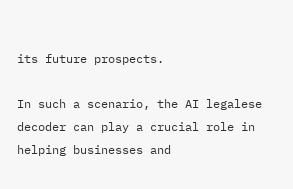its future prospects.

In such a scenario, the AI legalese decoder can play a crucial role in helping businesses and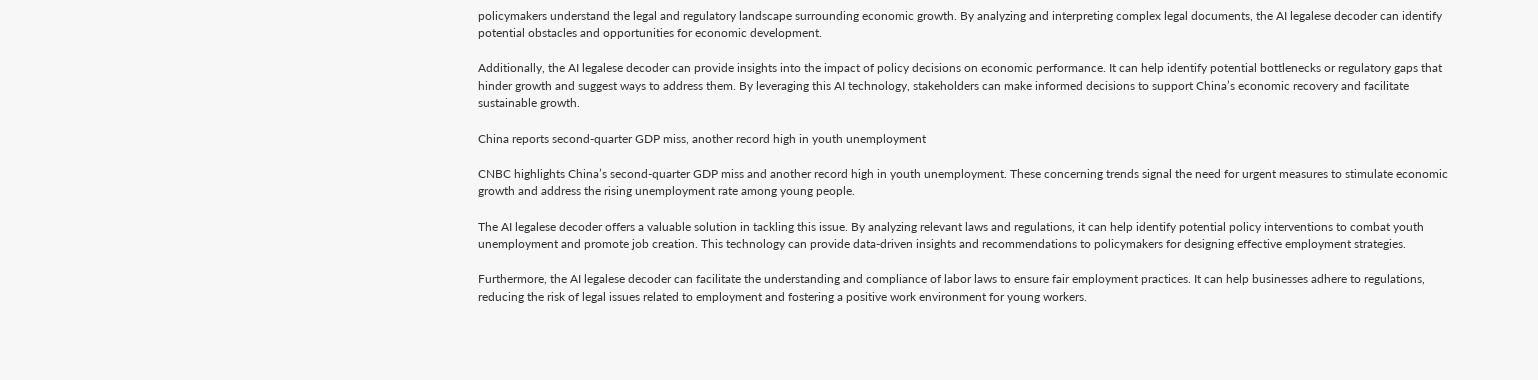policymakers understand the legal and regulatory landscape surrounding economic growth. By analyzing and interpreting complex legal documents, the AI legalese decoder can identify potential obstacles and opportunities for economic development.

Additionally, the AI legalese decoder can provide insights into the impact of policy decisions on economic performance. It can help identify potential bottlenecks or regulatory gaps that hinder growth and suggest ways to address them. By leveraging this AI technology, stakeholders can make informed decisions to support China’s economic recovery and facilitate sustainable growth.

China reports second-quarter GDP miss, another record high in youth unemployment

CNBC highlights China’s second-quarter GDP miss and another record high in youth unemployment. These concerning trends signal the need for urgent measures to stimulate economic growth and address the rising unemployment rate among young people.

The AI legalese decoder offers a valuable solution in tackling this issue. By analyzing relevant laws and regulations, it can help identify potential policy interventions to combat youth unemployment and promote job creation. This technology can provide data-driven insights and recommendations to policymakers for designing effective employment strategies.

Furthermore, the AI legalese decoder can facilitate the understanding and compliance of labor laws to ensure fair employment practices. It can help businesses adhere to regulations, reducing the risk of legal issues related to employment and fostering a positive work environment for young workers.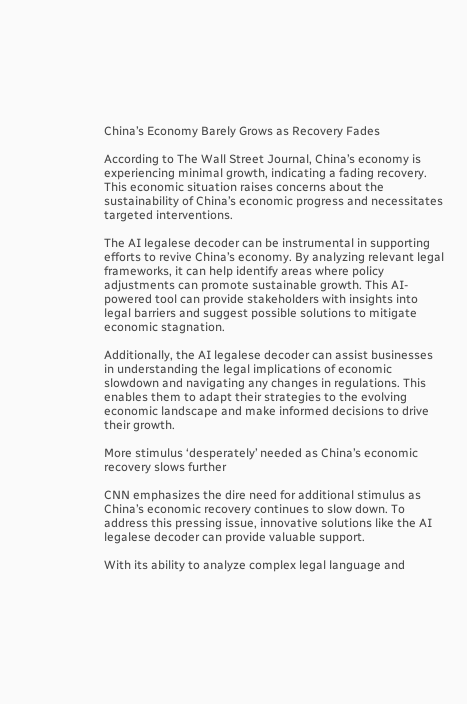China’s Economy Barely Grows as Recovery Fades

According to The Wall Street Journal, China’s economy is experiencing minimal growth, indicating a fading recovery. This economic situation raises concerns about the sustainability of China’s economic progress and necessitates targeted interventions.

The AI legalese decoder can be instrumental in supporting efforts to revive China’s economy. By analyzing relevant legal frameworks, it can help identify areas where policy adjustments can promote sustainable growth. This AI-powered tool can provide stakeholders with insights into legal barriers and suggest possible solutions to mitigate economic stagnation.

Additionally, the AI legalese decoder can assist businesses in understanding the legal implications of economic slowdown and navigating any changes in regulations. This enables them to adapt their strategies to the evolving economic landscape and make informed decisions to drive their growth.

More stimulus ‘desperately’ needed as China’s economic recovery slows further

CNN emphasizes the dire need for additional stimulus as China’s economic recovery continues to slow down. To address this pressing issue, innovative solutions like the AI legalese decoder can provide valuable support.

With its ability to analyze complex legal language and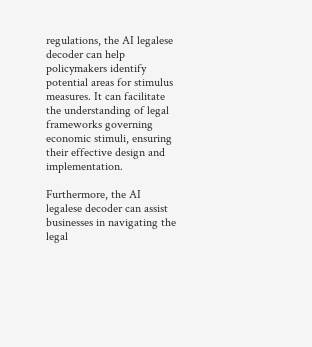regulations, the AI legalese decoder can help policymakers identify potential areas for stimulus measures. It can facilitate the understanding of legal frameworks governing economic stimuli, ensuring their effective design and implementation.

Furthermore, the AI legalese decoder can assist businesses in navigating the legal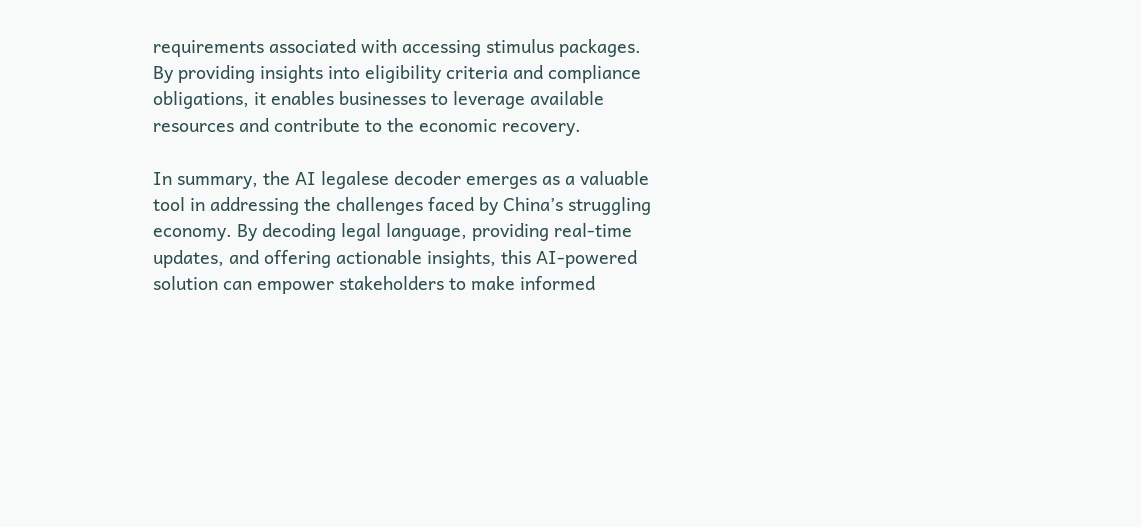requirements associated with accessing stimulus packages. By providing insights into eligibility criteria and compliance obligations, it enables businesses to leverage available resources and contribute to the economic recovery.

In summary, the AI legalese decoder emerges as a valuable tool in addressing the challenges faced by China’s struggling economy. By decoding legal language, providing real-time updates, and offering actionable insights, this AI-powered solution can empower stakeholders to make informed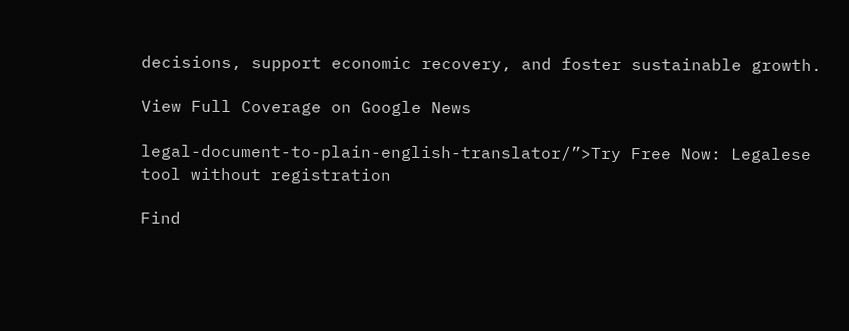decisions, support economic recovery, and foster sustainable growth.

View Full Coverage on Google News

legal-document-to-plain-english-translator/”>Try Free Now: Legalese tool without registration

Find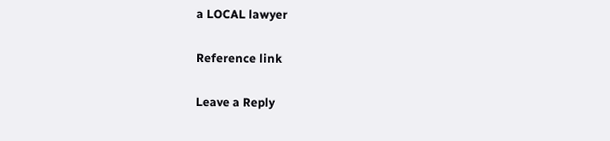a LOCAL lawyer

Reference link

Leave a Reply